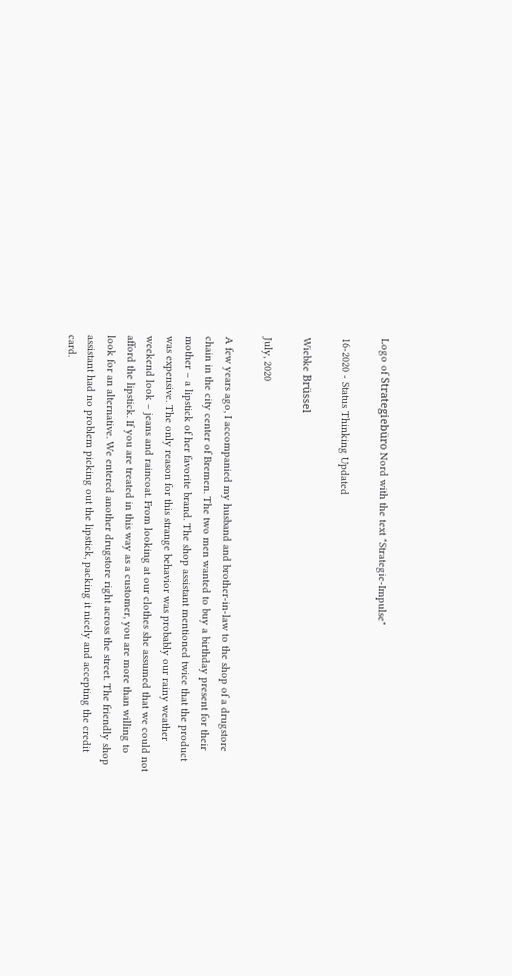Logo of Strategiebüro Nord with the text "Strategie-Impulse"

16-2020 - Status Thinking Updated

Wiebke Brüssel

July, 2020

A few years ago, I accompanied my husband and brother-in-law to the shop of a drugstore chain in the city center of Bremen. The two men wanted to buy a birthday present for their mother – a lipstick of her favorite brand. The shop assistant mentioned twice that the product was expensive. The only reason for this strange behavior was probably our rainy weather weekend look – jeans and raincoat. From looking at our clothes she assumed that we could not afford the lipstick. If you are treated in this way as a customer, you are more than willing to look for an alternative. We entered another drugstore right across the street. The friendly shop assistant had no problem picking out the lipstick, packing it nicely and accepting the credit card.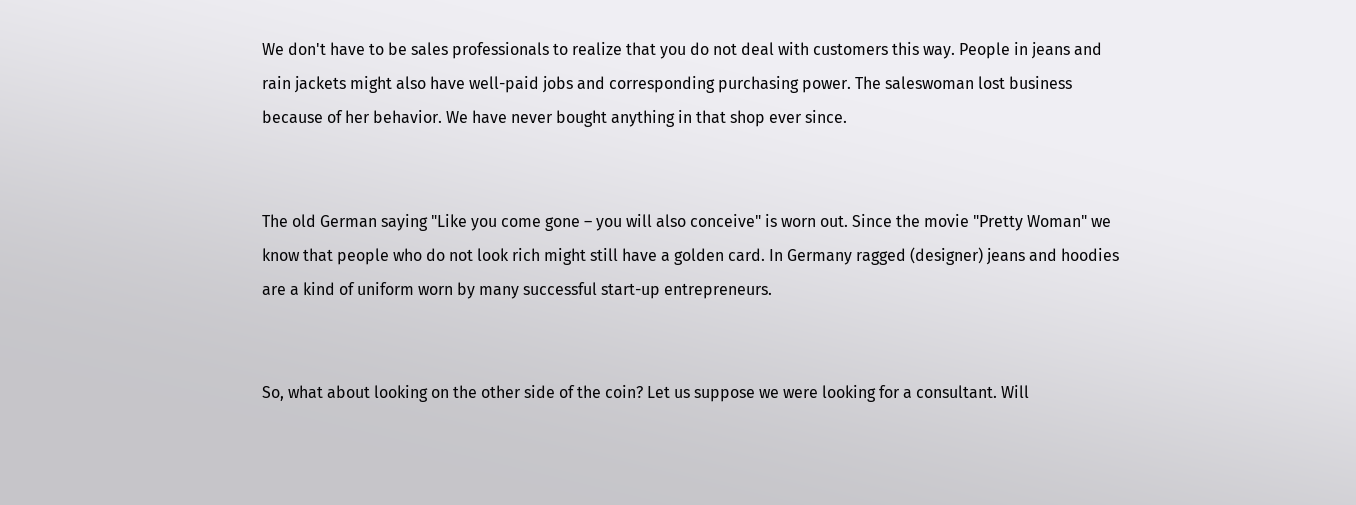We don't have to be sales professionals to realize that you do not deal with customers this way. People in jeans and rain jackets might also have well-paid jobs and corresponding purchasing power. The saleswoman lost business because of her behavior. We have never bought anything in that shop ever since.


The old German saying "Like you come gone – you will also conceive" is worn out. Since the movie "Pretty Woman" we know that people who do not look rich might still have a golden card. In Germany ragged (designer) jeans and hoodies are a kind of uniform worn by many successful start-up entrepreneurs.


So, what about looking on the other side of the coin? Let us suppose we were looking for a consultant. Will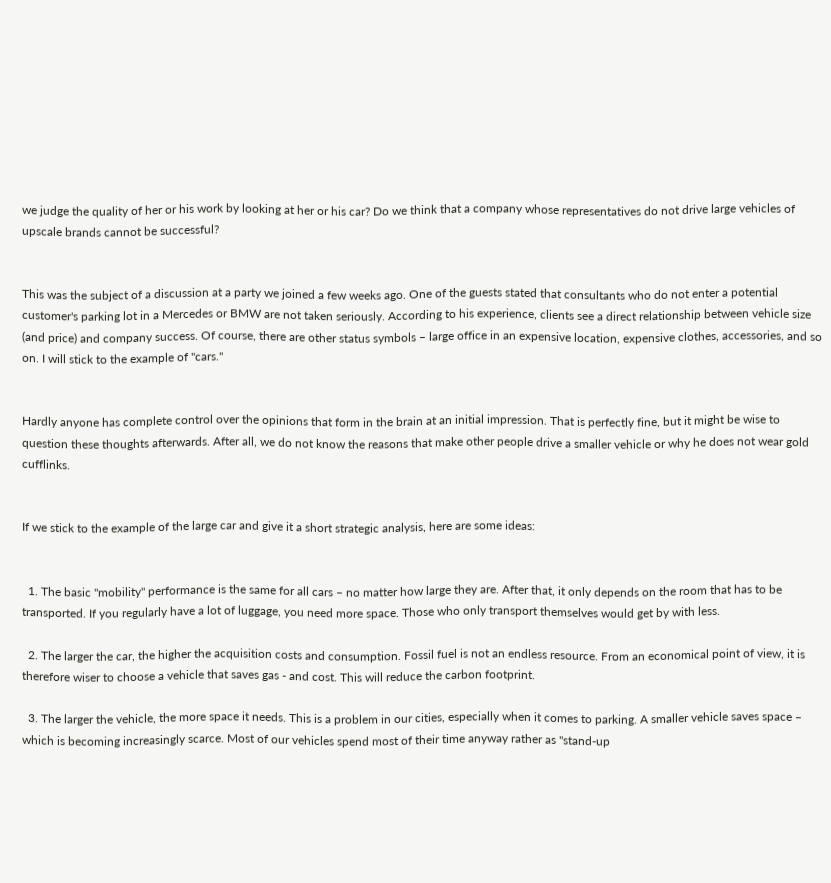we judge the quality of her or his work by looking at her or his car? Do we think that a company whose representatives do not drive large vehicles of upscale brands cannot be successful?


This was the subject of a discussion at a party we joined a few weeks ago. One of the guests stated that consultants who do not enter a potential customer's parking lot in a Mercedes or BMW are not taken seriously. According to his experience, clients see a direct relationship between vehicle size (and price) and company success. Of course, there are other status symbols – large office in an expensive location, expensive clothes, accessories, and so on. I will stick to the example of "cars."


Hardly anyone has complete control over the opinions that form in the brain at an initial impression. That is perfectly fine, but it might be wise to question these thoughts afterwards. After all, we do not know the reasons that make other people drive a smaller vehicle or why he does not wear gold cufflinks.


If we stick to the example of the large car and give it a short strategic analysis, here are some ideas:


  1. The basic "mobility" performance is the same for all cars – no matter how large they are. After that, it only depends on the room that has to be transported. If you regularly have a lot of luggage, you need more space. Those who only transport themselves would get by with less.

  2. The larger the car, the higher the acquisition costs and consumption. Fossil fuel is not an endless resource. From an economical point of view, it is therefore wiser to choose a vehicle that saves gas - and cost. This will reduce the carbon footprint.

  3. The larger the vehicle, the more space it needs. This is a problem in our cities, especially when it comes to parking. A smaller vehicle saves space – which is becoming increasingly scarce. Most of our vehicles spend most of their time anyway rather as "stand-up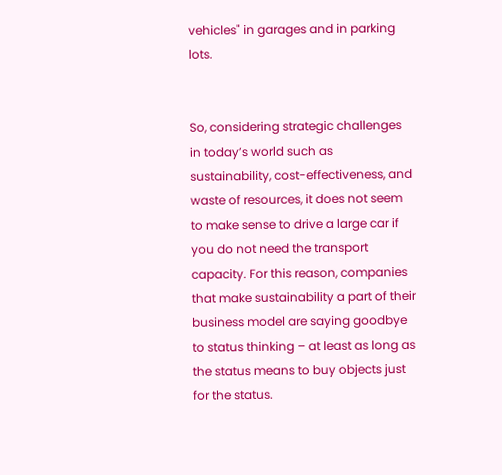vehicles" in garages and in parking lots.


So, considering strategic challenges in today’s world such as sustainability, cost-effectiveness, and waste of resources, it does not seem to make sense to drive a large car if you do not need the transport capacity. For this reason, companies that make sustainability a part of their business model are saying goodbye to status thinking – at least as long as the status means to buy objects just for the status.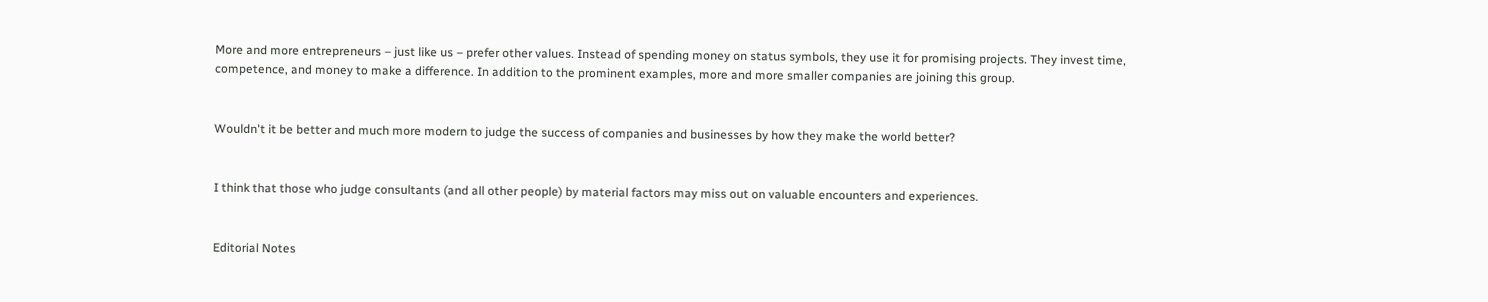More and more entrepreneurs – just like us – prefer other values. Instead of spending money on status symbols, they use it for promising projects. They invest time, competence, and money to make a difference. In addition to the prominent examples, more and more smaller companies are joining this group.


Wouldn't it be better and much more modern to judge the success of companies and businesses by how they make the world better?


I think that those who judge consultants (and all other people) by material factors may miss out on valuable encounters and experiences.


Editorial Notes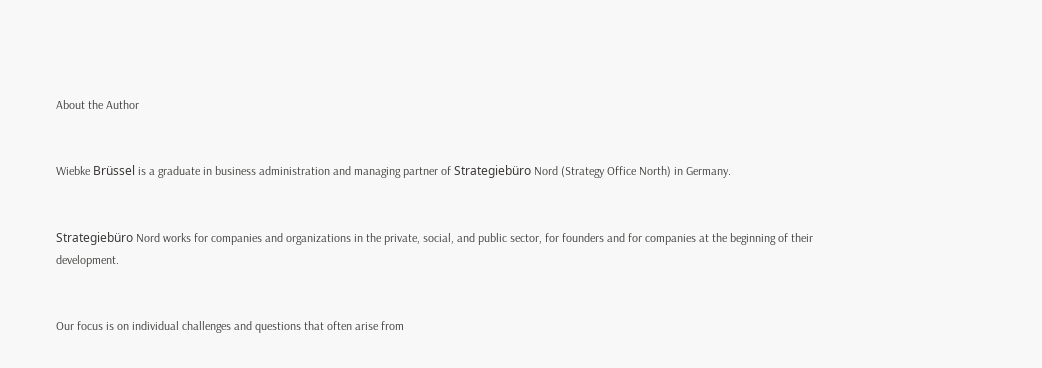About the Author


Wiebke Brüssel is a graduate in business administration and managing partner of Strategiebüro Nord (Strategy Office North) in Germany.


Strategiebüro Nord works for companies and organizations in the private, social, and public sector, for founders and for companies at the beginning of their development.


Our focus is on individual challenges and questions that often arise from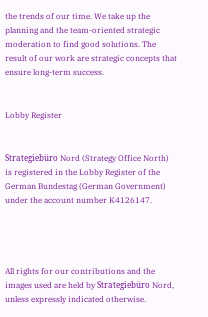the trends of our time. We take up the planning and the team-oriented strategic moderation to find good solutions. The result of our work are strategic concepts that ensure long-term success.


Lobby Register


Strategiebüro Nord (Strategy Office North) is registered in the Lobby Register of the German Bundestag (German Government) under the account number K4126147.




All rights for our contributions and the images used are held by Strategiebüro Nord, unless expressly indicated otherwise.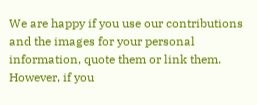We are happy if you use our contributions and the images for your personal information, quote them or link them. However, if you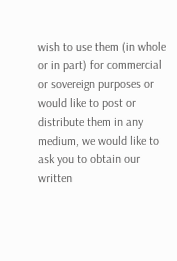wish to use them (in whole or in part) for commercial or sovereign purposes or would like to post or distribute them in any medium, we would like to ask you to obtain our written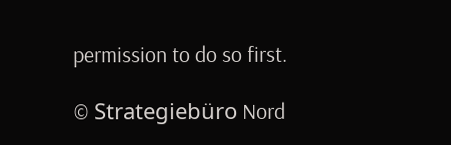permission to do so first.

© Strategiebüro Nord